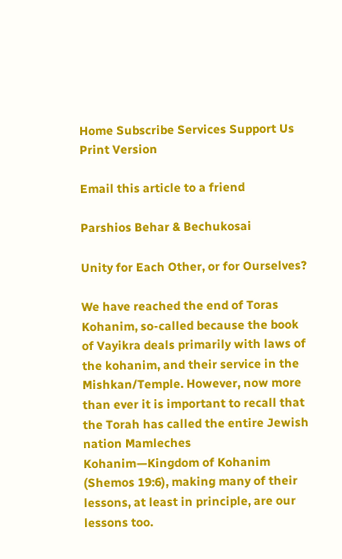Home Subscribe Services Support Us
Print Version

Email this article to a friend

Parshios Behar & Bechukosai

Unity for Each Other, or for Ourselves?

We have reached the end of Toras Kohanim, so-called because the book of Vayikra deals primarily with laws of the kohanim, and their service in the Mishkan/Temple. However, now more than ever it is important to recall that the Torah has called the entire Jewish nation Mamleches Kohanim—Kingdom of Kohanim (Shemos 19:6), making many of their lessons, at least in principle, are our lessons too.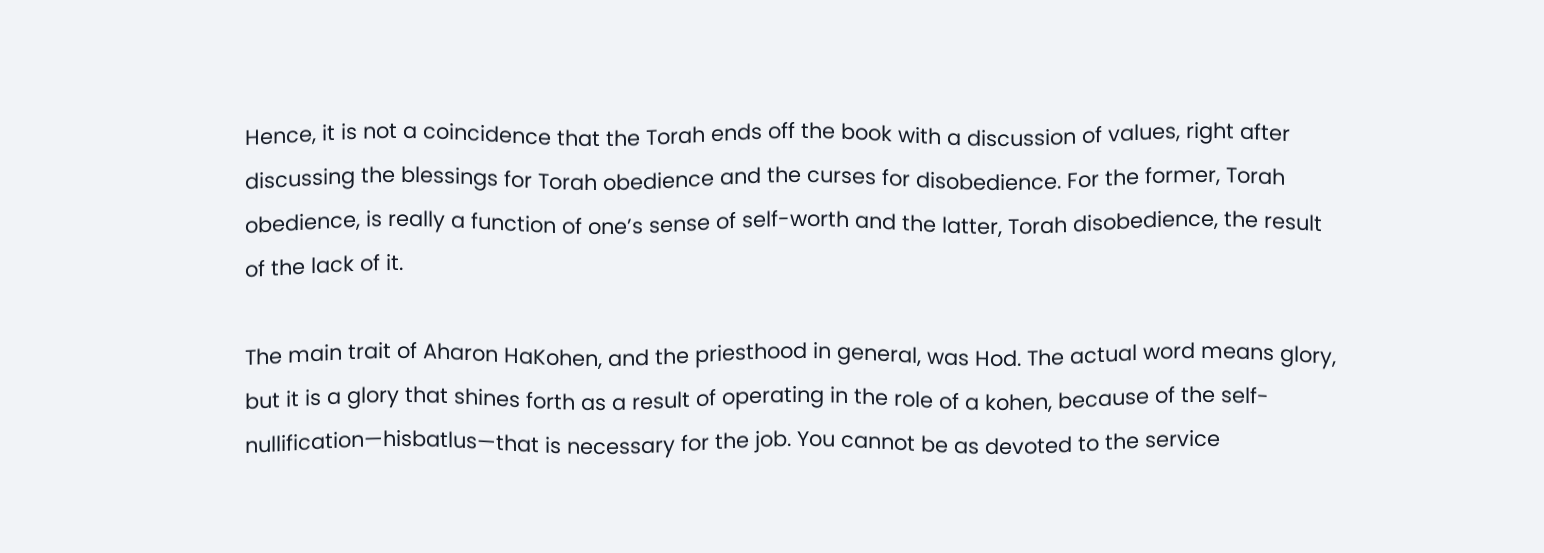Hence, it is not a coincidence that the Torah ends off the book with a discussion of values, right after discussing the blessings for Torah obedience and the curses for disobedience. For the former, Torah obedience, is really a function of one’s sense of self-worth and the latter, Torah disobedience, the result of the lack of it.

The main trait of Aharon HaKohen, and the priesthood in general, was Hod. The actual word means glory, but it is a glory that shines forth as a result of operating in the role of a kohen, because of the self-nullification—hisbatlus—that is necessary for the job. You cannot be as devoted to the service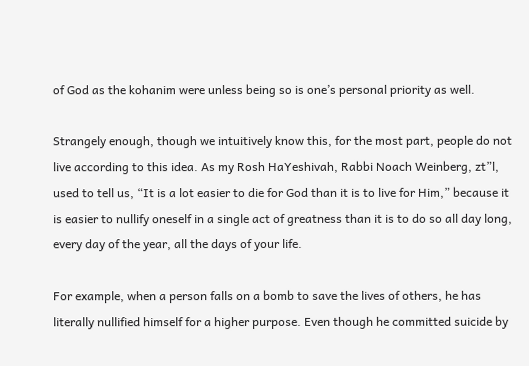of God as the kohanim were unless being so is one’s personal priority as well.

Strangely enough, though we intuitively know this, for the most part, people do not live according to this idea. As my Rosh HaYeshivah, Rabbi Noach Weinberg, zt”l, used to tell us, “It is a lot easier to die for God than it is to live for Him,” because it is easier to nullify oneself in a single act of greatness than it is to do so all day long, every day of the year, all the days of your life.

For example, when a person falls on a bomb to save the lives of others, he has literally nullified himself for a higher purpose. Even though he committed suicide by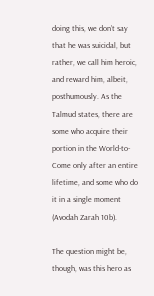doing this, we don’t say that he was suicidal, but rather, we call him heroic, and reward him, albeit, posthumously. As the Talmud states, there are some who acquire their portion in the World-to-Come only after an entire lifetime, and some who do it in a single moment (Avodah Zarah 10b).

The question might be, though, was this hero as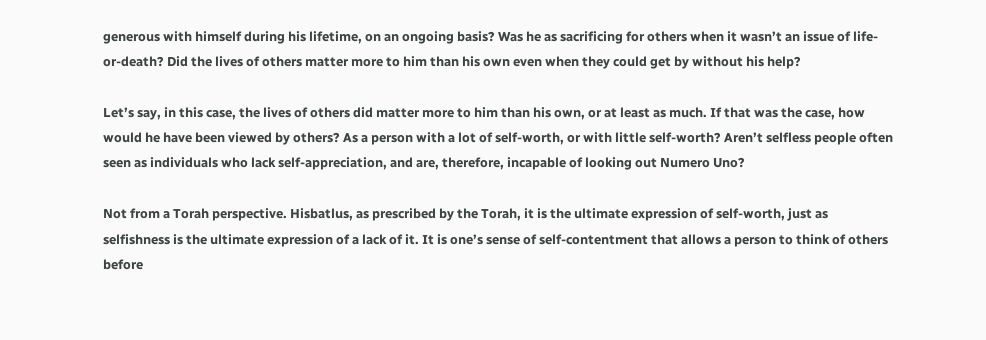generous with himself during his lifetime, on an ongoing basis? Was he as sacrificing for others when it wasn’t an issue of life-or-death? Did the lives of others matter more to him than his own even when they could get by without his help?

Let’s say, in this case, the lives of others did matter more to him than his own, or at least as much. If that was the case, how would he have been viewed by others? As a person with a lot of self-worth, or with little self-worth? Aren’t selfless people often seen as individuals who lack self-appreciation, and are, therefore, incapable of looking out Numero Uno?

Not from a Torah perspective. Hisbatlus, as prescribed by the Torah, it is the ultimate expression of self-worth, just as selfishness is the ultimate expression of a lack of it. It is one’s sense of self-contentment that allows a person to think of others before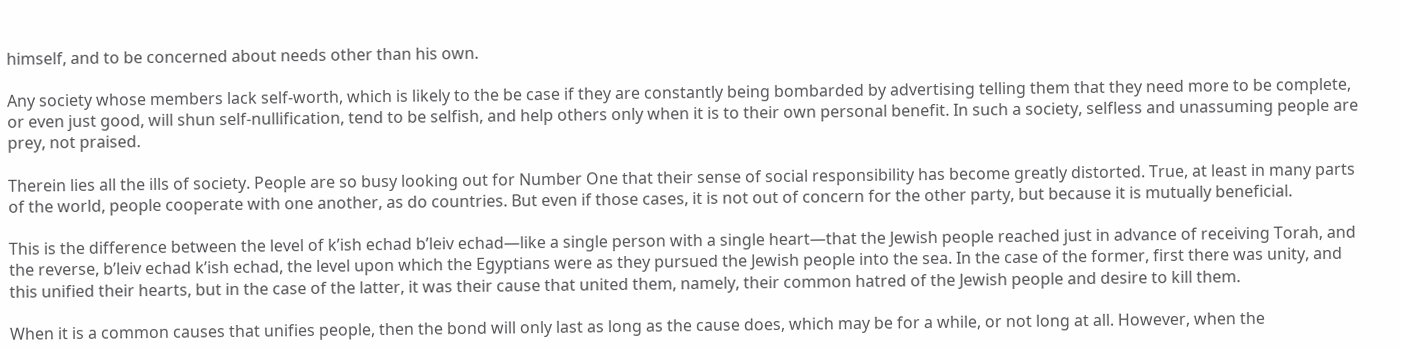himself, and to be concerned about needs other than his own.

Any society whose members lack self-worth, which is likely to the be case if they are constantly being bombarded by advertising telling them that they need more to be complete, or even just good, will shun self-nullification, tend to be selfish, and help others only when it is to their own personal benefit. In such a society, selfless and unassuming people are prey, not praised.

Therein lies all the ills of society. People are so busy looking out for Number One that their sense of social responsibility has become greatly distorted. True, at least in many parts of the world, people cooperate with one another, as do countries. But even if those cases, it is not out of concern for the other party, but because it is mutually beneficial.

This is the difference between the level of k’ish echad b’leiv echad—like a single person with a single heart—that the Jewish people reached just in advance of receiving Torah, and the reverse, b’leiv echad k’ish echad, the level upon which the Egyptians were as they pursued the Jewish people into the sea. In the case of the former, first there was unity, and this unified their hearts, but in the case of the latter, it was their cause that united them, namely, their common hatred of the Jewish people and desire to kill them.

When it is a common causes that unifies people, then the bond will only last as long as the cause does, which may be for a while, or not long at all. However, when the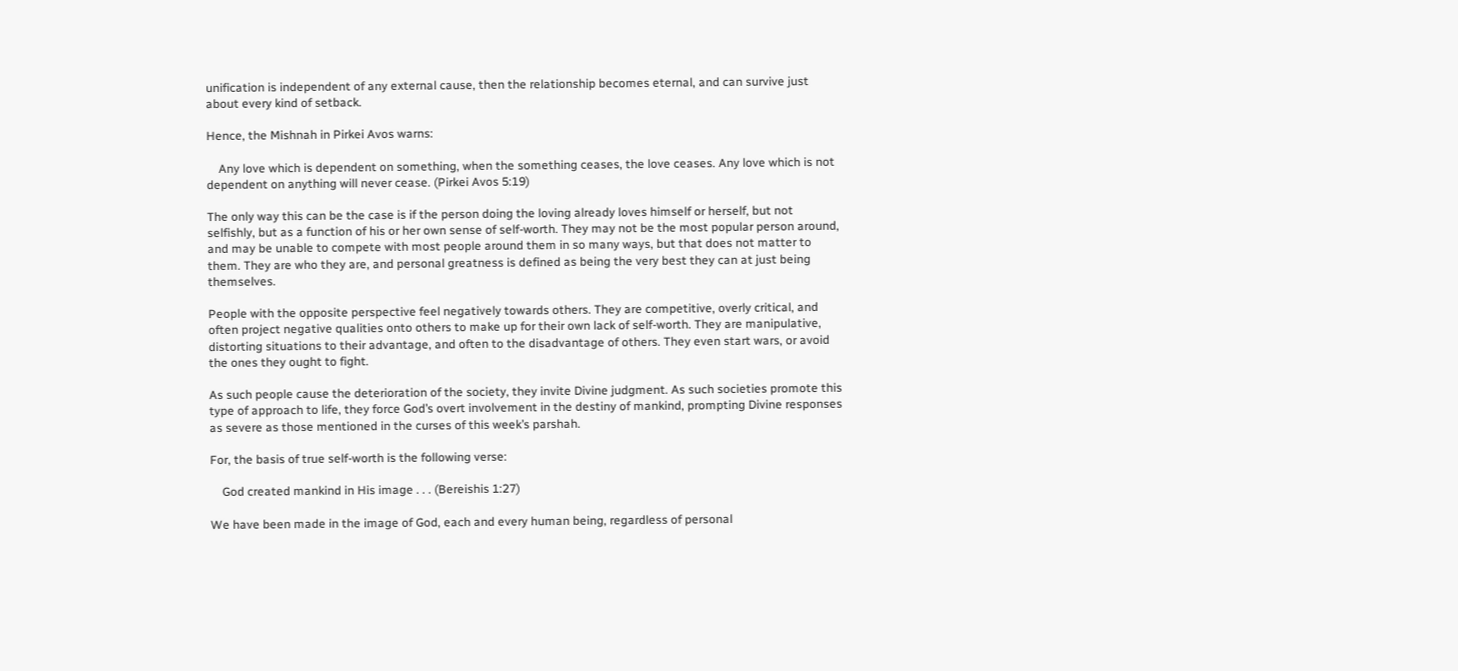unification is independent of any external cause, then the relationship becomes eternal, and can survive just about every kind of setback.

Hence, the Mishnah in Pirkei Avos warns:

    Any love which is dependent on something, when the something ceases, the love ceases. Any love which is not dependent on anything will never cease. (Pirkei Avos 5:19)

The only way this can be the case is if the person doing the loving already loves himself or herself, but not selfishly, but as a function of his or her own sense of self-worth. They may not be the most popular person around, and may be unable to compete with most people around them in so many ways, but that does not matter to them. They are who they are, and personal greatness is defined as being the very best they can at just being themselves.

People with the opposite perspective feel negatively towards others. They are competitive, overly critical, and often project negative qualities onto others to make up for their own lack of self-worth. They are manipulative, distorting situations to their advantage, and often to the disadvantage of others. They even start wars, or avoid the ones they ought to fight.

As such people cause the deterioration of the society, they invite Divine judgment. As such societies promote this type of approach to life, they force God’s overt involvement in the destiny of mankind, prompting Divine responses as severe as those mentioned in the curses of this week’s parshah.

For, the basis of true self-worth is the following verse:

    God created mankind in His image . . . (Bereishis 1:27)

We have been made in the image of God, each and every human being, regardless of personal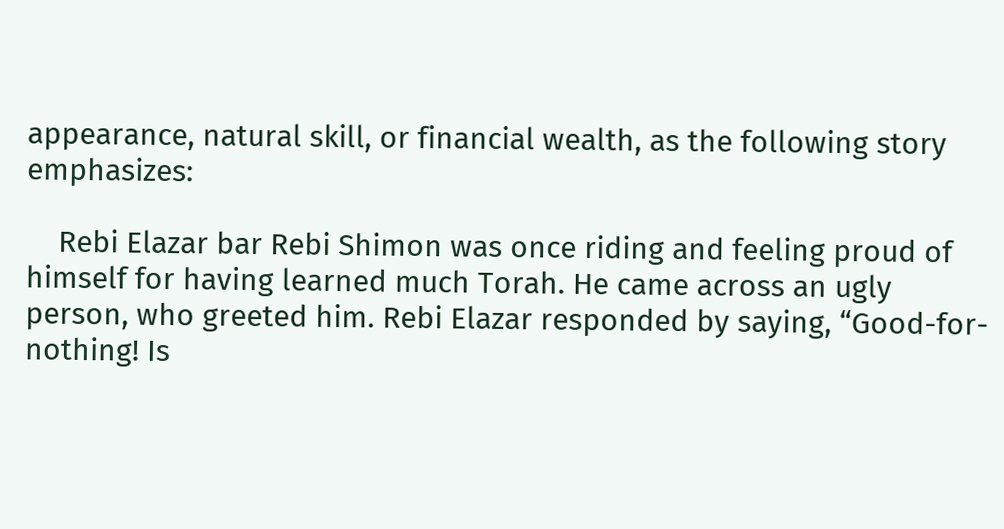appearance, natural skill, or financial wealth, as the following story emphasizes:

    Rebi Elazar bar Rebi Shimon was once riding and feeling proud of himself for having learned much Torah. He came across an ugly person, who greeted him. Rebi Elazar responded by saying, “Good-for-nothing! Is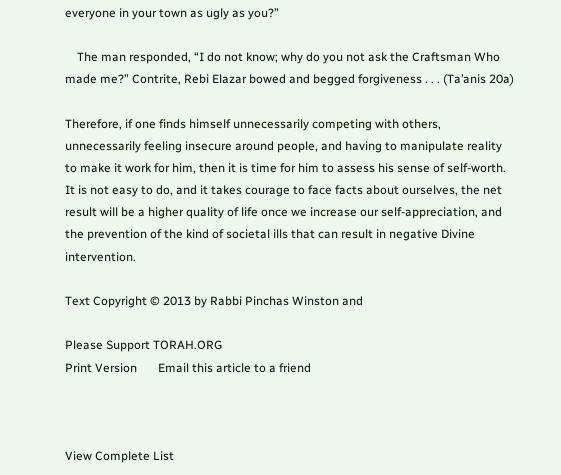everyone in your town as ugly as you?”

    The man responded, “I do not know; why do you not ask the Craftsman Who made me?” Contrite, Rebi Elazar bowed and begged forgiveness . . . (Ta’anis 20a)

Therefore, if one finds himself unnecessarily competing with others, unnecessarily feeling insecure around people, and having to manipulate reality to make it work for him, then it is time for him to assess his sense of self-worth. It is not easy to do, and it takes courage to face facts about ourselves, the net result will be a higher quality of life once we increase our self-appreciation, and the prevention of the kind of societal ills that can result in negative Divine intervention.

Text Copyright © 2013 by Rabbi Pinchas Winston and

Please Support TORAH.ORG
Print Version       Email this article to a friend



View Complete List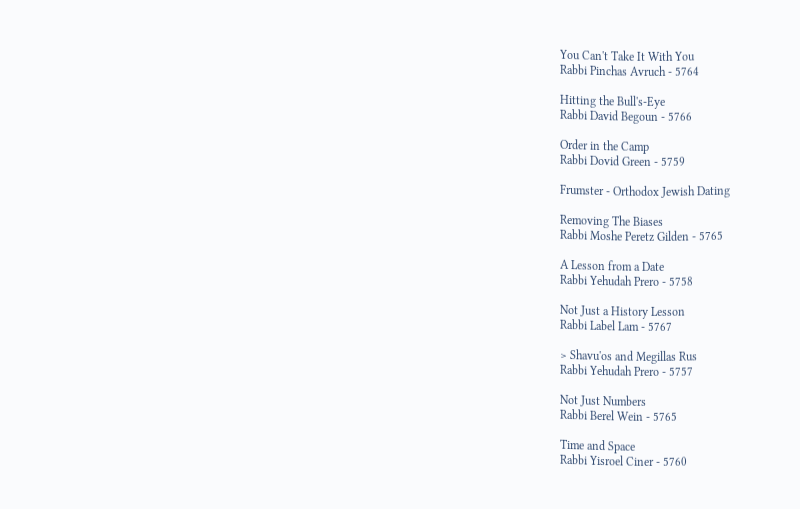You Can't Take It With You
Rabbi Pinchas Avruch - 5764

Hitting the Bull's-Eye
Rabbi David Begoun - 5766

Order in the Camp
Rabbi Dovid Green - 5759

Frumster - Orthodox Jewish Dating

Removing The Biases
Rabbi Moshe Peretz Gilden - 5765

A Lesson from a Date
Rabbi Yehudah Prero - 5758

Not Just a History Lesson
Rabbi Label Lam - 5767

> Shavu'os and Megillas Rus
Rabbi Yehudah Prero - 5757

Not Just Numbers
Rabbi Berel Wein - 5765

Time and Space
Rabbi Yisroel Ciner - 5760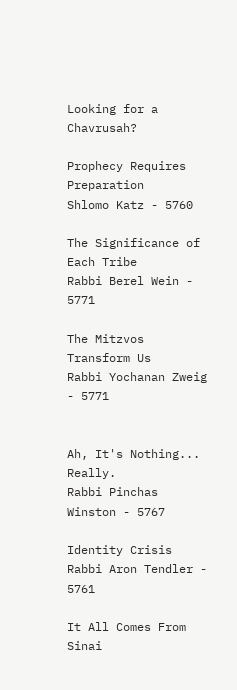Looking for a Chavrusah?

Prophecy Requires Preparation
Shlomo Katz - 5760

The Significance of Each Tribe
Rabbi Berel Wein - 5771

The Mitzvos Transform Us
Rabbi Yochanan Zweig - 5771


Ah, It's Nothing... Really.
Rabbi Pinchas Winston - 5767

Identity Crisis
Rabbi Aron Tendler - 5761

It All Comes From Sinai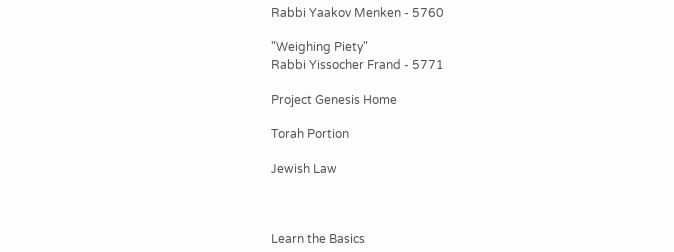Rabbi Yaakov Menken - 5760

"Weighing Piety"
Rabbi Yissocher Frand - 5771

Project Genesis Home

Torah Portion

Jewish Law



Learn the Basics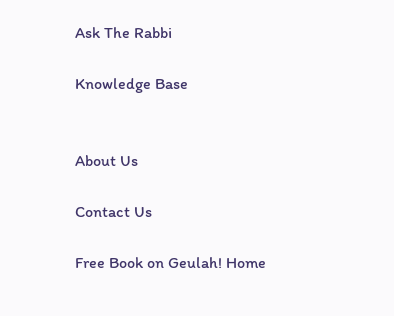Ask The Rabbi

Knowledge Base


About Us

Contact Us

Free Book on Geulah! Home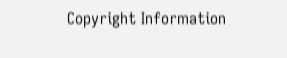Copyright Information